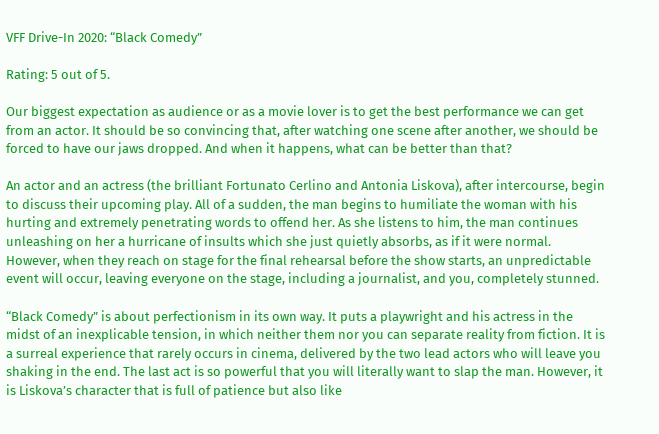VFF Drive-In 2020: “Black Comedy”

Rating: 5 out of 5.

Our biggest expectation as audience or as a movie lover is to get the best performance we can get from an actor. It should be so convincing that, after watching one scene after another, we should be forced to have our jaws dropped. And when it happens, what can be better than that?

An actor and an actress (the brilliant Fortunato Cerlino and Antonia Liskova), after intercourse, begin to discuss their upcoming play. All of a sudden, the man begins to humiliate the woman with his hurting and extremely penetrating words to offend her. As she listens to him, the man continues unleashing on her a hurricane of insults which she just quietly absorbs, as if it were normal. However, when they reach on stage for the final rehearsal before the show starts, an unpredictable event will occur, leaving everyone on the stage, including a journalist, and you, completely stunned.

“Black Comedy” is about perfectionism in its own way. It puts a playwright and his actress in the midst of an inexplicable tension, in which neither them nor you can separate reality from fiction. It is a surreal experience that rarely occurs in cinema, delivered by the two lead actors who will leave you shaking in the end. The last act is so powerful that you will literally want to slap the man. However, it is Liskova’s character that is full of patience but also like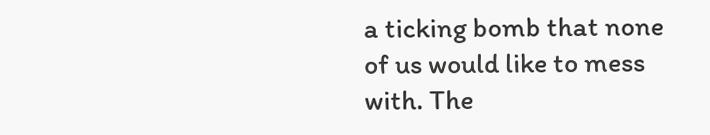a ticking bomb that none of us would like to mess with. The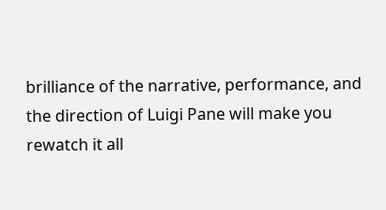brilliance of the narrative, performance, and the direction of Luigi Pane will make you rewatch it all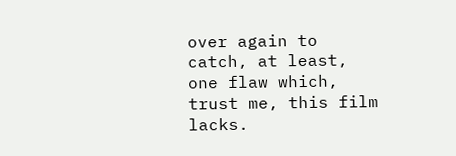over again to catch, at least, one flaw which, trust me, this film lacks.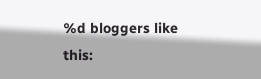%d bloggers like this: